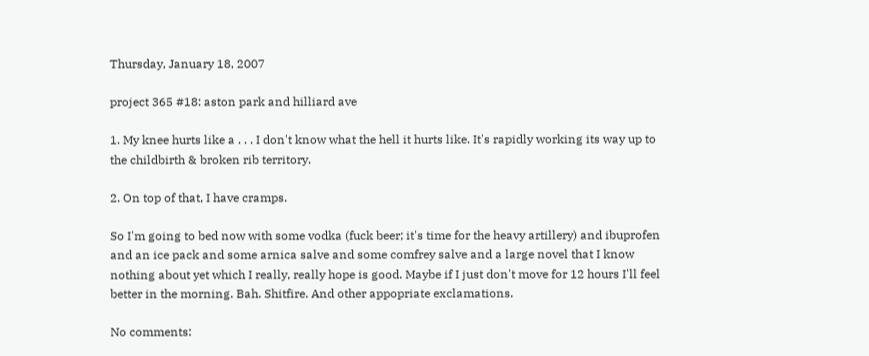Thursday, January 18, 2007

project 365 #18: aston park and hilliard ave

1. My knee hurts like a . . . I don't know what the hell it hurts like. It's rapidly working its way up to the childbirth & broken rib territory.

2. On top of that, I have cramps.

So I'm going to bed now with some vodka (fuck beer; it's time for the heavy artillery) and ibuprofen and an ice pack and some arnica salve and some comfrey salve and a large novel that I know nothing about yet which I really, really hope is good. Maybe if I just don't move for 12 hours I'll feel better in the morning. Bah. Shitfire. And other appopriate exclamations.

No comments: